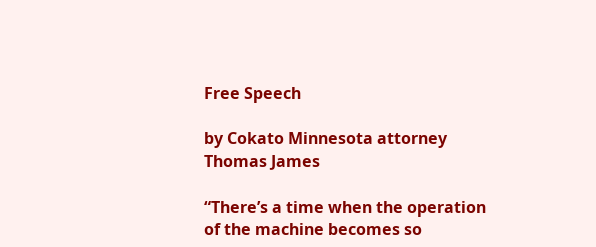Free Speech

by Cokato Minnesota attorney Thomas James

“There’s a time when the operation of the machine becomes so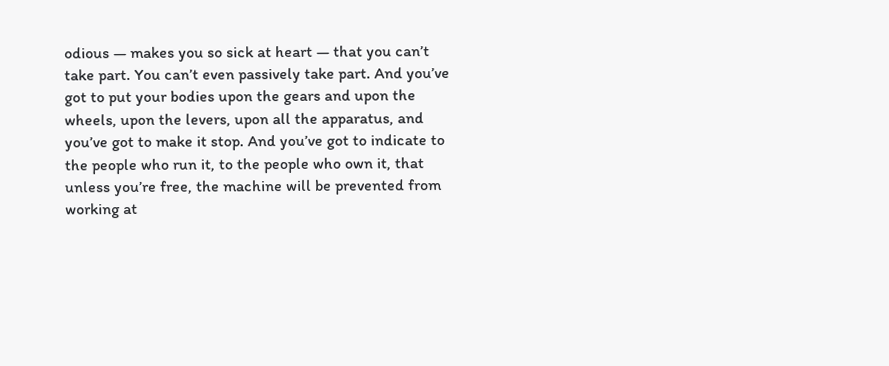odious — makes you so sick at heart — that you can’t take part. You can’t even passively take part. And you’ve got to put your bodies upon the gears and upon the wheels, upon the levers, upon all the apparatus, and you’ve got to make it stop. And you’ve got to indicate to the people who run it, to the people who own it, that unless you’re free, the machine will be prevented from working at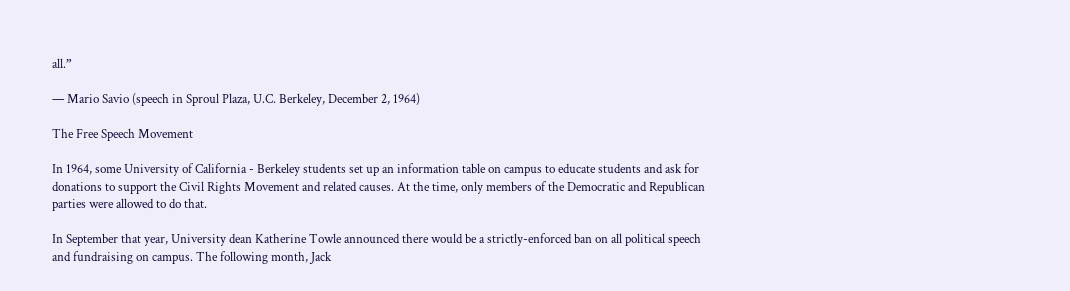all.”

— Mario Savio (speech in Sproul Plaza, U.C. Berkeley, December 2, 1964)

The Free Speech Movement

In 1964, some University of California - Berkeley students set up an information table on campus to educate students and ask for donations to support the Civil Rights Movement and related causes. At the time, only members of the Democratic and Republican parties were allowed to do that.

In September that year, University dean Katherine Towle announced there would be a strictly-enforced ban on all political speech and fundraising on campus. The following month, Jack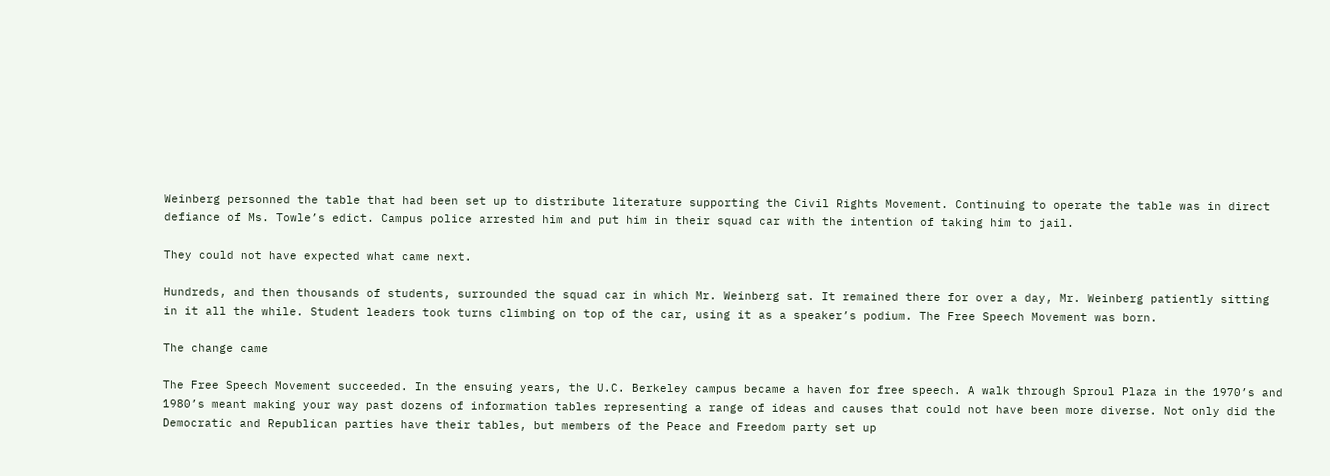Weinberg personned the table that had been set up to distribute literature supporting the Civil Rights Movement. Continuing to operate the table was in direct defiance of Ms. Towle’s edict. Campus police arrested him and put him in their squad car with the intention of taking him to jail.

They could not have expected what came next.

Hundreds, and then thousands of students, surrounded the squad car in which Mr. Weinberg sat. It remained there for over a day, Mr. Weinberg patiently sitting in it all the while. Student leaders took turns climbing on top of the car, using it as a speaker’s podium. The Free Speech Movement was born.

The change came

The Free Speech Movement succeeded. In the ensuing years, the U.C. Berkeley campus became a haven for free speech. A walk through Sproul Plaza in the 1970’s and 1980’s meant making your way past dozens of information tables representing a range of ideas and causes that could not have been more diverse. Not only did the Democratic and Republican parties have their tables, but members of the Peace and Freedom party set up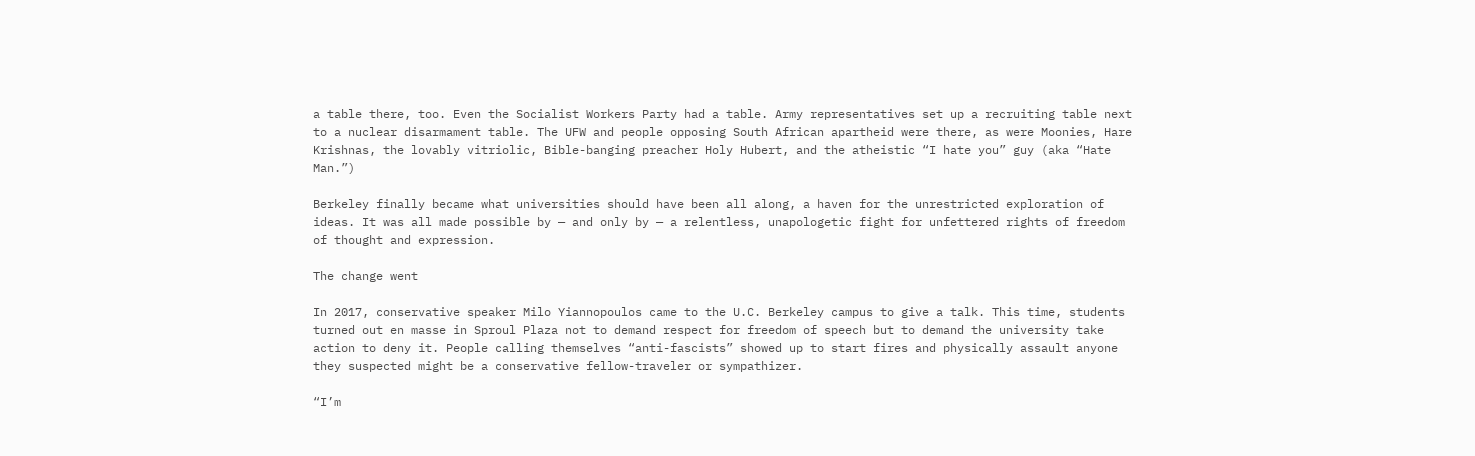a table there, too. Even the Socialist Workers Party had a table. Army representatives set up a recruiting table next to a nuclear disarmament table. The UFW and people opposing South African apartheid were there, as were Moonies, Hare Krishnas, the lovably vitriolic, Bible-banging preacher Holy Hubert, and the atheistic “I hate you” guy (aka “Hate Man.”)

Berkeley finally became what universities should have been all along, a haven for the unrestricted exploration of ideas. It was all made possible by — and only by — a relentless, unapologetic fight for unfettered rights of freedom of thought and expression.

The change went

In 2017, conservative speaker Milo Yiannopoulos came to the U.C. Berkeley campus to give a talk. This time, students turned out en masse in Sproul Plaza not to demand respect for freedom of speech but to demand the university take action to deny it. People calling themselves “anti-fascists” showed up to start fires and physically assault anyone they suspected might be a conservative fellow-traveler or sympathizer.

“I’m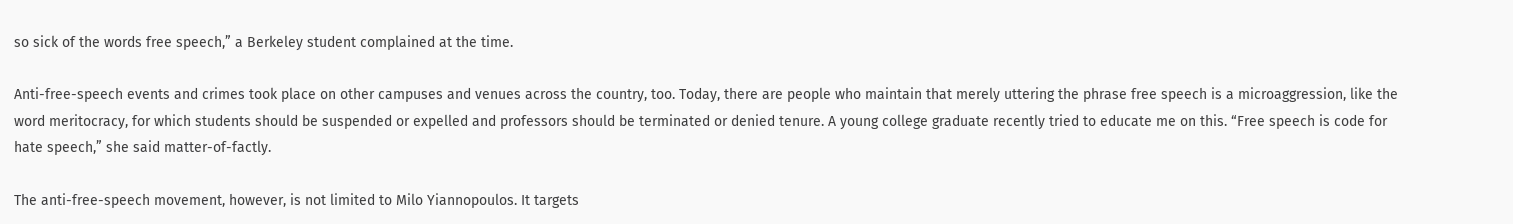so sick of the words free speech,” a Berkeley student complained at the time.

Anti-free-speech events and crimes took place on other campuses and venues across the country, too. Today, there are people who maintain that merely uttering the phrase free speech is a microaggression, like the word meritocracy, for which students should be suspended or expelled and professors should be terminated or denied tenure. A young college graduate recently tried to educate me on this. “Free speech is code for hate speech,” she said matter-of-factly.

The anti-free-speech movement, however, is not limited to Milo Yiannopoulos. It targets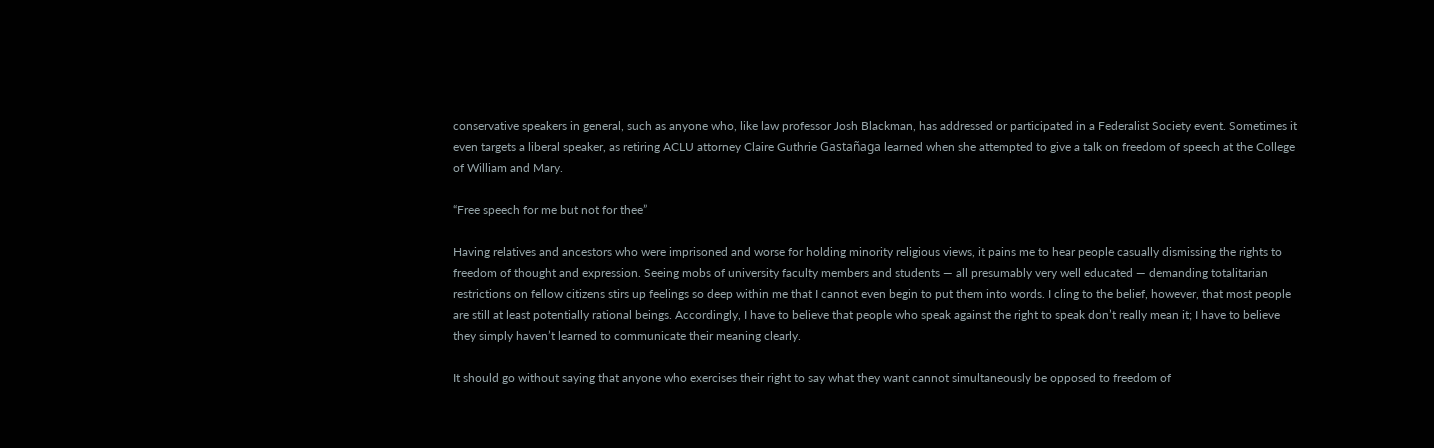conservative speakers in general, such as anyone who, like law professor Josh Blackman, has addressed or participated in a Federalist Society event. Sometimes it even targets a liberal speaker, as retiring ACLU attorney Claire Guthrie Gastañaga learned when she attempted to give a talk on freedom of speech at the College of William and Mary.

“Free speech for me but not for thee”

Having relatives and ancestors who were imprisoned and worse for holding minority religious views, it pains me to hear people casually dismissing the rights to freedom of thought and expression. Seeing mobs of university faculty members and students — all presumably very well educated — demanding totalitarian restrictions on fellow citizens stirs up feelings so deep within me that I cannot even begin to put them into words. I cling to the belief, however, that most people are still at least potentially rational beings. Accordingly, I have to believe that people who speak against the right to speak don’t really mean it; I have to believe they simply haven’t learned to communicate their meaning clearly.

It should go without saying that anyone who exercises their right to say what they want cannot simultaneously be opposed to freedom of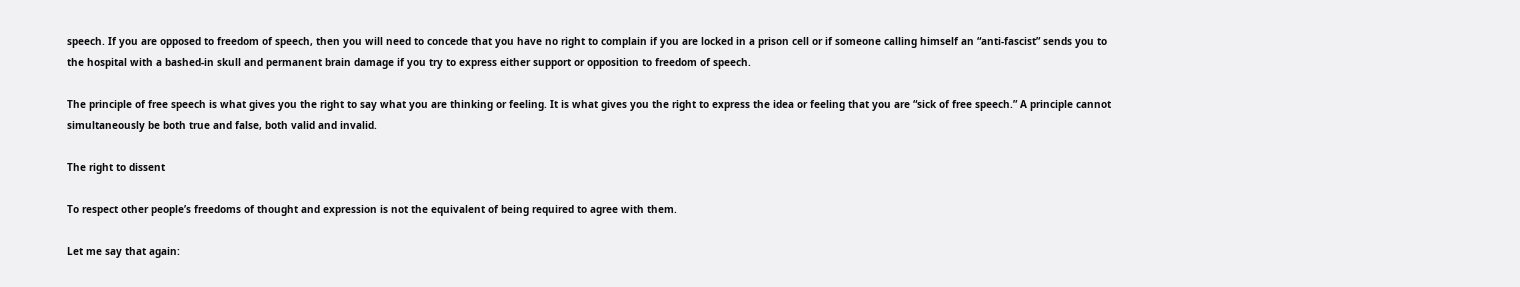speech. If you are opposed to freedom of speech, then you will need to concede that you have no right to complain if you are locked in a prison cell or if someone calling himself an “anti-fascist” sends you to the hospital with a bashed-in skull and permanent brain damage if you try to express either support or opposition to freedom of speech.

The principle of free speech is what gives you the right to say what you are thinking or feeling. It is what gives you the right to express the idea or feeling that you are “sick of free speech.” A principle cannot simultaneously be both true and false, both valid and invalid.

The right to dissent

To respect other people’s freedoms of thought and expression is not the equivalent of being required to agree with them.

Let me say that again: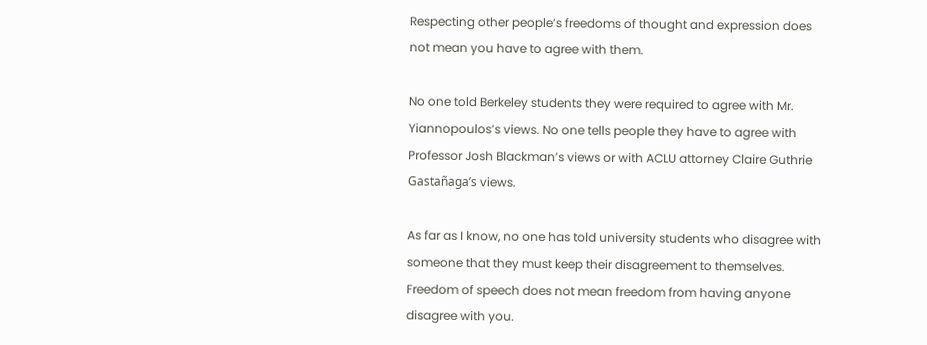Respecting other people’s freedoms of thought and expression does not mean you have to agree with them.

No one told Berkeley students they were required to agree with Mr. Yiannopoulos’s views. No one tells people they have to agree with Professor Josh Blackman’s views or with ACLU attorney Claire Guthrie Gastañaga’s views.

As far as I know, no one has told university students who disagree with someone that they must keep their disagreement to themselves. Freedom of speech does not mean freedom from having anyone disagree with you.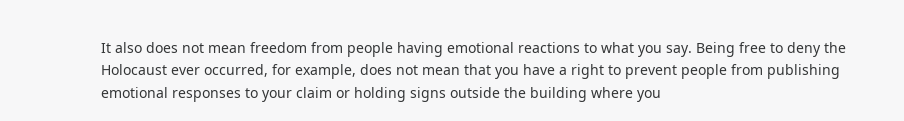It also does not mean freedom from people having emotional reactions to what you say. Being free to deny the Holocaust ever occurred, for example, does not mean that you have a right to prevent people from publishing emotional responses to your claim or holding signs outside the building where you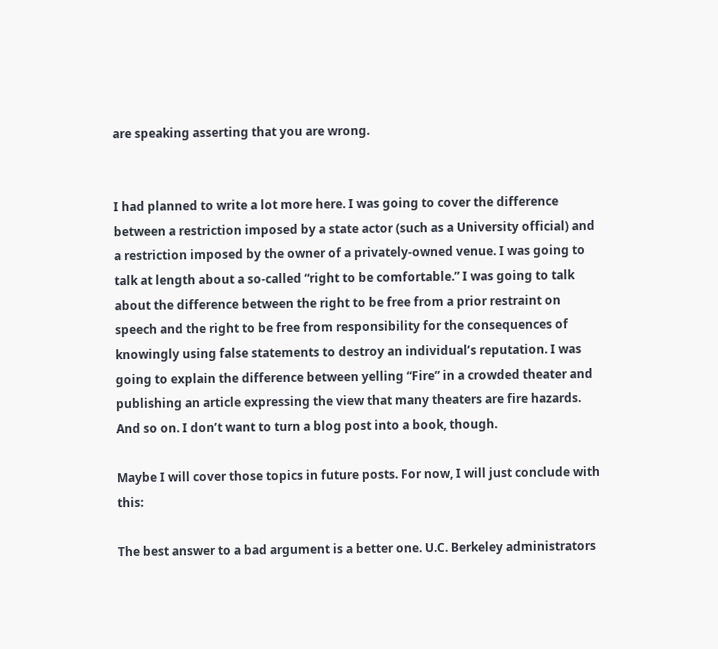are speaking asserting that you are wrong.


I had planned to write a lot more here. I was going to cover the difference between a restriction imposed by a state actor (such as a University official) and a restriction imposed by the owner of a privately-owned venue. I was going to talk at length about a so-called “right to be comfortable.” I was going to talk about the difference between the right to be free from a prior restraint on speech and the right to be free from responsibility for the consequences of knowingly using false statements to destroy an individual’s reputation. I was going to explain the difference between yelling “Fire” in a crowded theater and publishing an article expressing the view that many theaters are fire hazards. And so on. I don’t want to turn a blog post into a book, though.

Maybe I will cover those topics in future posts. For now, I will just conclude with this:

The best answer to a bad argument is a better one. U.C. Berkeley administrators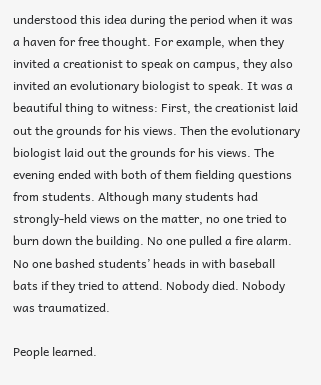understood this idea during the period when it was a haven for free thought. For example, when they invited a creationist to speak on campus, they also invited an evolutionary biologist to speak. It was a beautiful thing to witness: First, the creationist laid out the grounds for his views. Then the evolutionary biologist laid out the grounds for his views. The evening ended with both of them fielding questions from students. Although many students had strongly-held views on the matter, no one tried to burn down the building. No one pulled a fire alarm. No one bashed students’ heads in with baseball bats if they tried to attend. Nobody died. Nobody was traumatized.

People learned.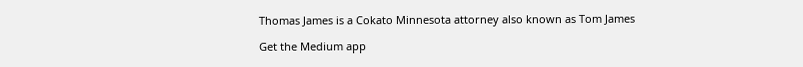Thomas James is a Cokato Minnesota attorney also known as Tom James

Get the Medium app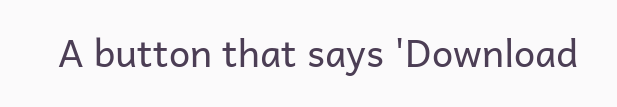A button that says 'Download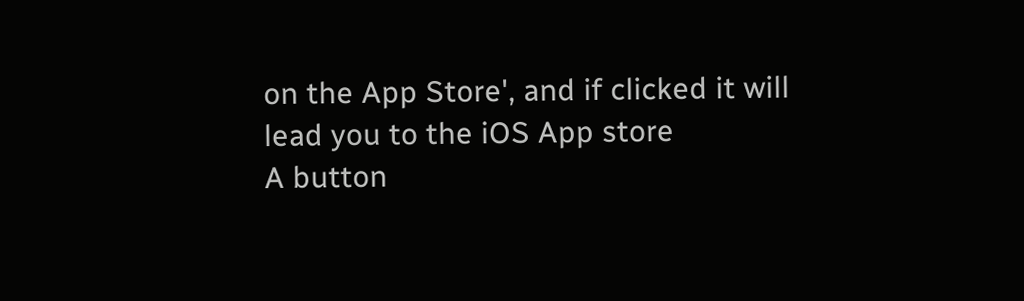on the App Store', and if clicked it will lead you to the iOS App store
A button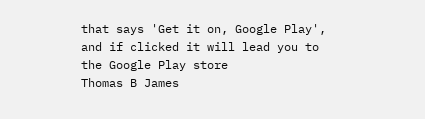that says 'Get it on, Google Play', and if clicked it will lead you to the Google Play store
Thomas B James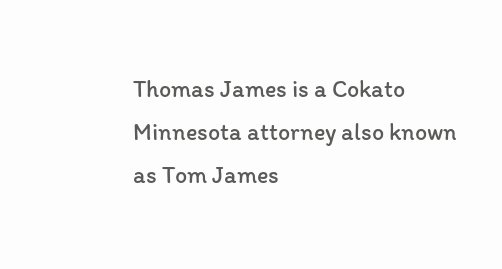Thomas James is a Cokato Minnesota attorney also known as Tom James